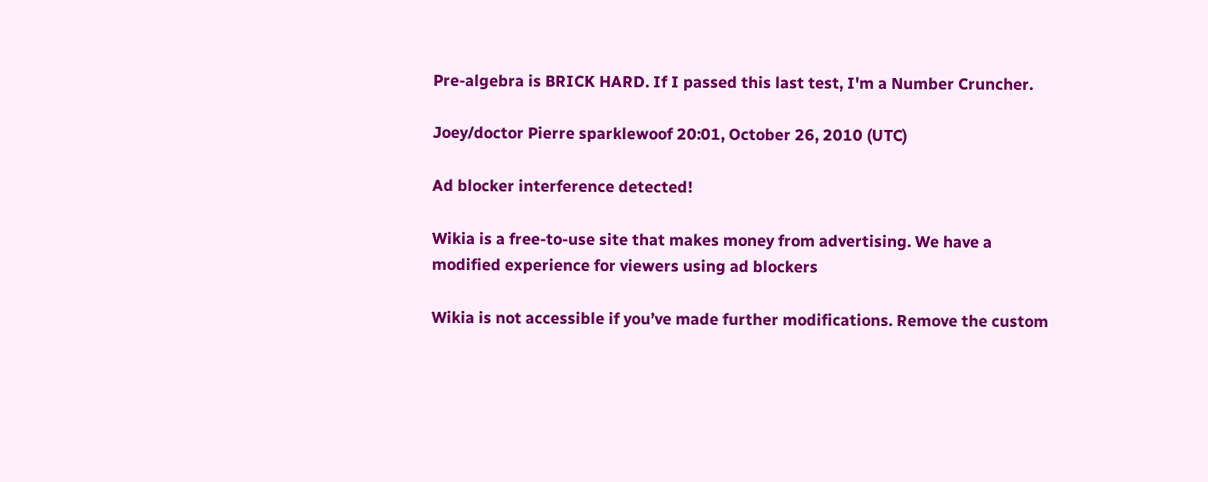Pre-algebra is BRICK HARD. If I passed this last test, I'm a Number Cruncher.

Joey/doctor Pierre sparklewoof 20:01, October 26, 2010 (UTC)

Ad blocker interference detected!

Wikia is a free-to-use site that makes money from advertising. We have a modified experience for viewers using ad blockers

Wikia is not accessible if you’ve made further modifications. Remove the custom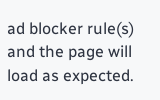ad blocker rule(s) and the page will load as expected.